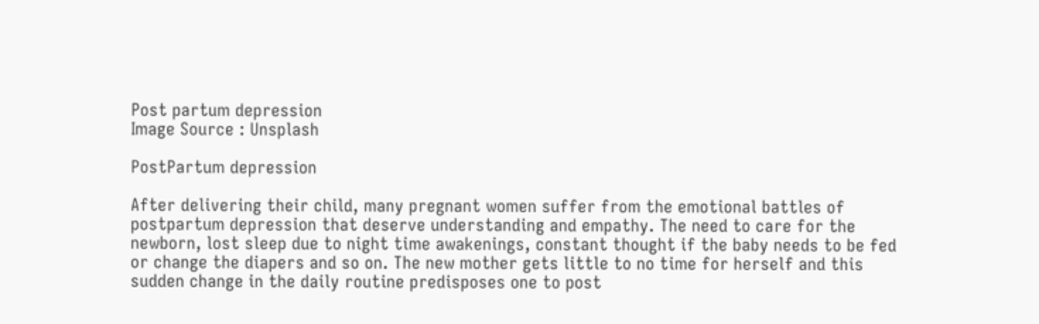Post partum depression
Image Source : Unsplash

PostPartum depression

After delivering their child, many pregnant women suffer from the emotional battles of postpartum depression that deserve understanding and empathy. The need to care for the newborn, lost sleep due to night time awakenings, constant thought if the baby needs to be fed or change the diapers and so on. The new mother gets little to no time for herself and this sudden change in the daily routine predisposes one to post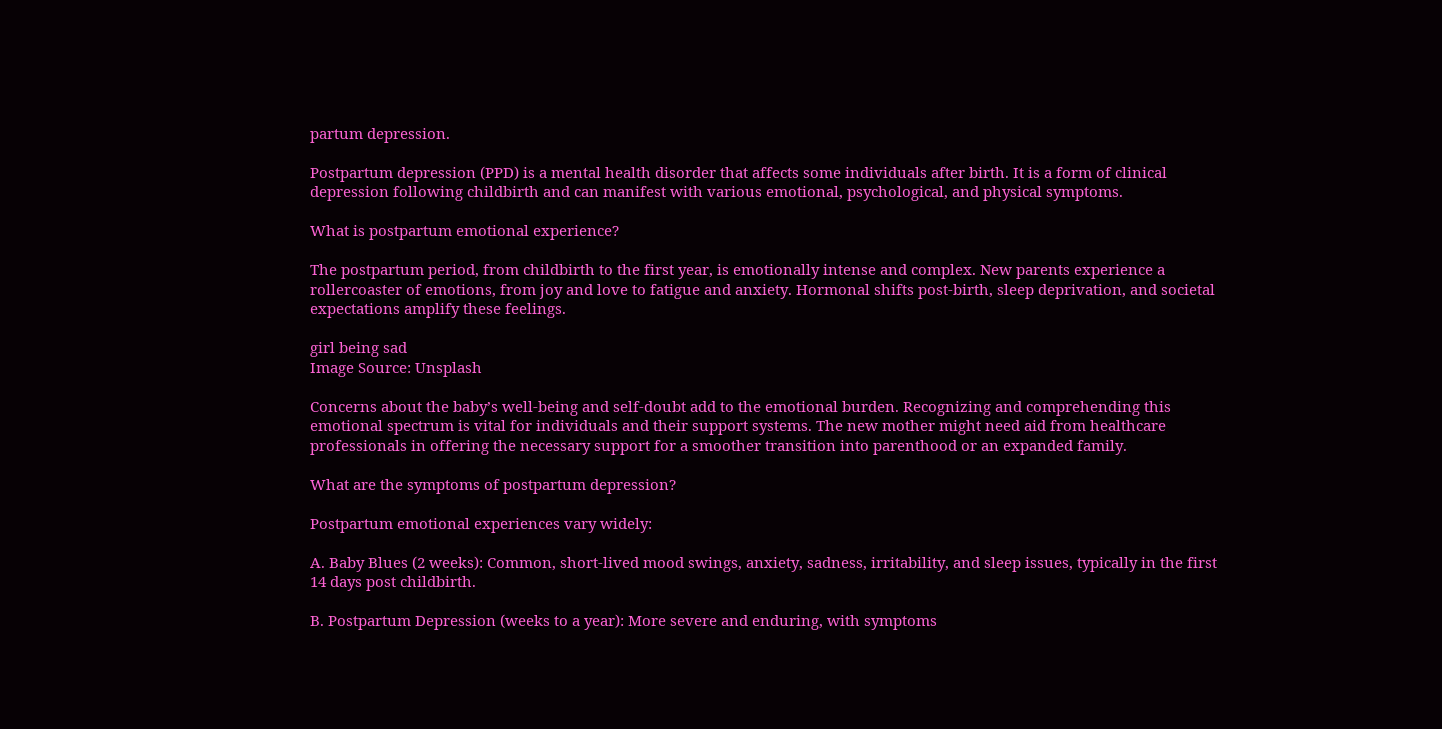partum depression.

Postpartum depression (PPD) is a mental health disorder that affects some individuals after birth. It is a form of clinical depression following childbirth and can manifest with various emotional, psychological, and physical symptoms.

What is postpartum emotional experience?

The postpartum period, from childbirth to the first year, is emotionally intense and complex. New parents experience a rollercoaster of emotions, from joy and love to fatigue and anxiety. Hormonal shifts post-birth, sleep deprivation, and societal expectations amplify these feelings.

girl being sad
Image Source: Unsplash

Concerns about the baby’s well-being and self-doubt add to the emotional burden. Recognizing and comprehending this emotional spectrum is vital for individuals and their support systems. The new mother might need aid from healthcare professionals in offering the necessary support for a smoother transition into parenthood or an expanded family.

What are the symptoms of postpartum depression?

Postpartum emotional experiences vary widely:

A. Baby Blues (2 weeks): Common, short-lived mood swings, anxiety, sadness, irritability, and sleep issues, typically in the first 14 days post childbirth.

B. Postpartum Depression (weeks to a year): More severe and enduring, with symptoms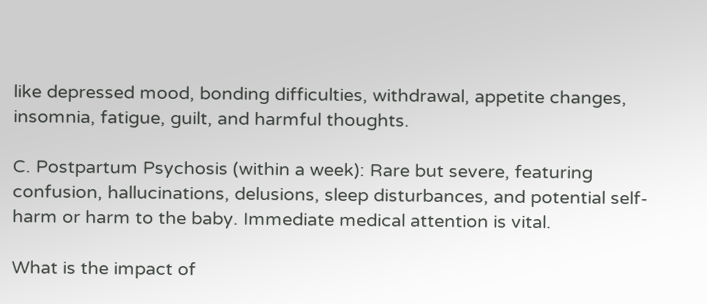like depressed mood, bonding difficulties, withdrawal, appetite changes, insomnia, fatigue, guilt, and harmful thoughts.

C. Postpartum Psychosis (within a week): Rare but severe, featuring confusion, hallucinations, delusions, sleep disturbances, and potential self-harm or harm to the baby. Immediate medical attention is vital.

What is the impact of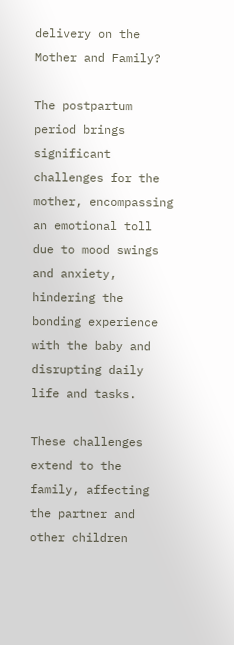delivery on the Mother and Family?

The postpartum period brings significant challenges for the mother, encompassing an emotional toll due to mood swings and anxiety, hindering the bonding experience with the baby and disrupting daily life and tasks.

These challenges extend to the family, affecting the partner and other children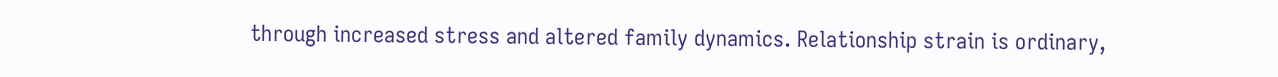through increased stress and altered family dynamics. Relationship strain is ordinary,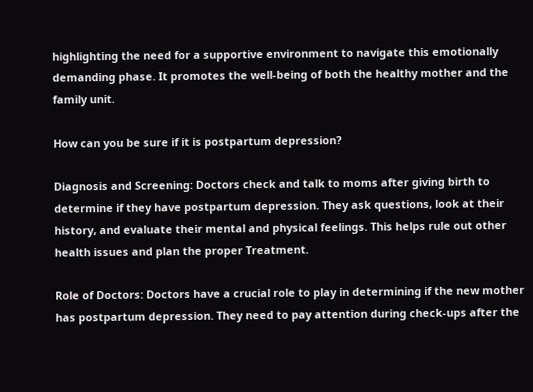highlighting the need for a supportive environment to navigate this emotionally demanding phase. It promotes the well-being of both the healthy mother and the family unit.

How can you be sure if it is postpartum depression?

Diagnosis and Screening: Doctors check and talk to moms after giving birth to determine if they have postpartum depression. They ask questions, look at their history, and evaluate their mental and physical feelings. This helps rule out other health issues and plan the proper Treatment.

Role of Doctors: Doctors have a crucial role to play in determining if the new mother has postpartum depression. They need to pay attention during check-ups after the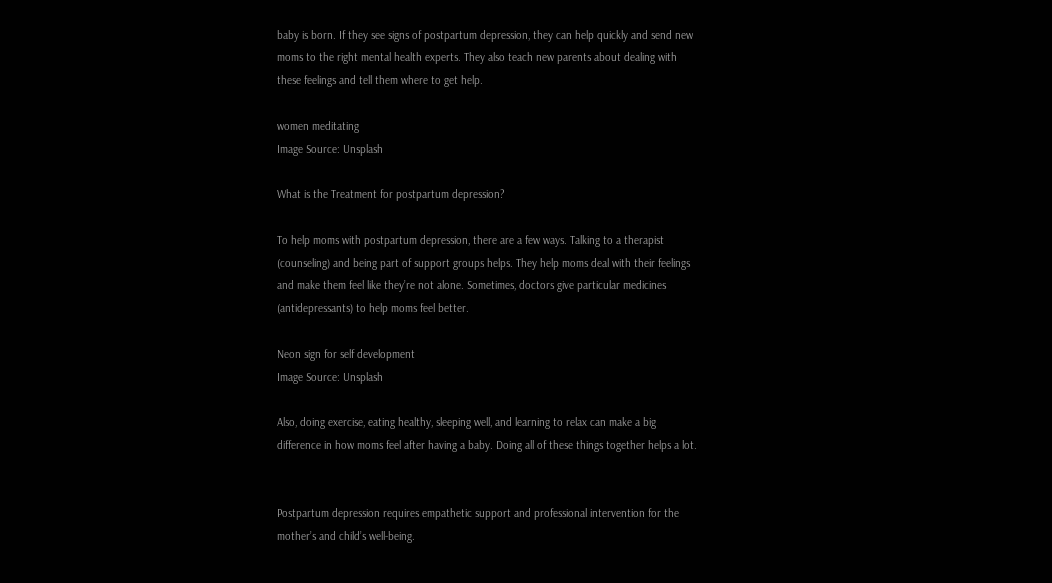baby is born. If they see signs of postpartum depression, they can help quickly and send new moms to the right mental health experts. They also teach new parents about dealing with these feelings and tell them where to get help.

women meditating
Image Source: Unsplash

What is the Treatment for postpartum depression?

To help moms with postpartum depression, there are a few ways. Talking to a therapist (counseling) and being part of support groups helps. They help moms deal with their feelings and make them feel like they’re not alone. Sometimes, doctors give particular medicines (antidepressants) to help moms feel better.

Neon sign for self development
Image Source: Unsplash

Also, doing exercise, eating healthy, sleeping well, and learning to relax can make a big difference in how moms feel after having a baby. Doing all of these things together helps a lot.


Postpartum depression requires empathetic support and professional intervention for the mother’s and child’s well-being.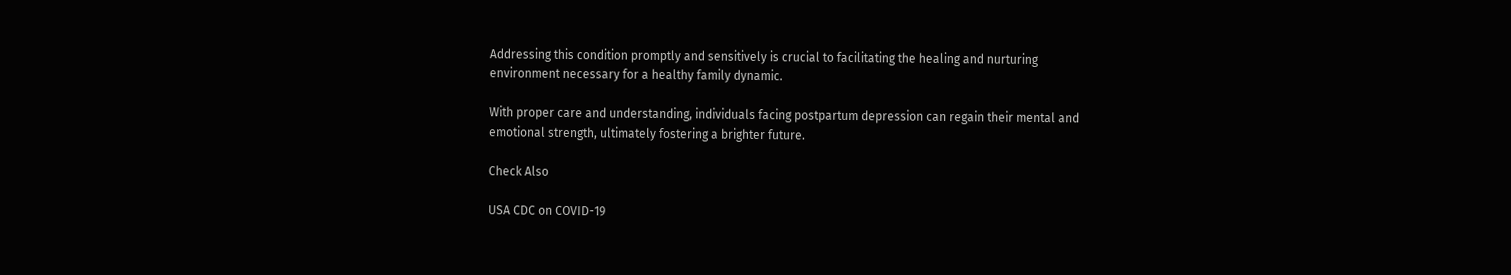Addressing this condition promptly and sensitively is crucial to facilitating the healing and nurturing environment necessary for a healthy family dynamic.

With proper care and understanding, individuals facing postpartum depression can regain their mental and emotional strength, ultimately fostering a brighter future.

Check Also

USA CDC on COVID-19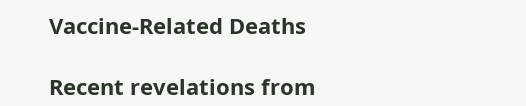Vaccine-Related Deaths

Recent revelations from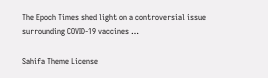The Epoch Times shed light on a controversial issue surrounding COVID-19 vaccines …

Sahifa Theme License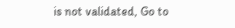is not validated, Go to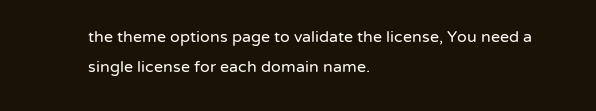the theme options page to validate the license, You need a single license for each domain name.